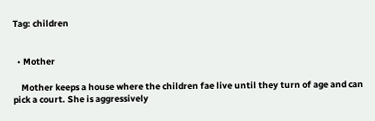Tag: children


  • Mother

    Mother keeps a house where the children fae live until they turn of age and can pick a court. She is aggressively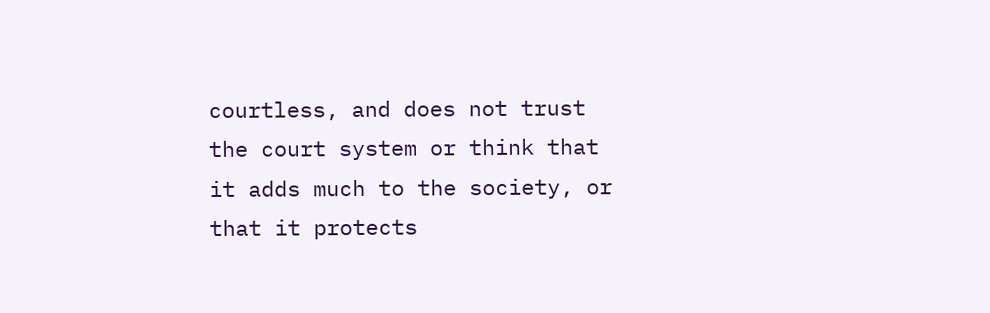courtless, and does not trust the court system or think that it adds much to the society, or that it protects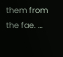them from the fae. …